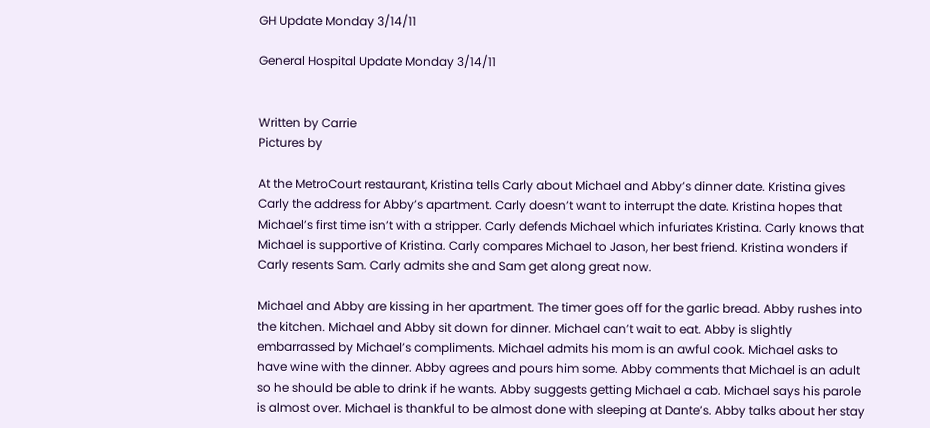GH Update Monday 3/14/11

General Hospital Update Monday 3/14/11


Written by Carrie
Pictures by

At the MetroCourt restaurant, Kristina tells Carly about Michael and Abby’s dinner date. Kristina gives Carly the address for Abby’s apartment. Carly doesn’t want to interrupt the date. Kristina hopes that Michael’s first time isn’t with a stripper. Carly defends Michael which infuriates Kristina. Carly knows that Michael is supportive of Kristina. Carly compares Michael to Jason, her best friend. Kristina wonders if Carly resents Sam. Carly admits she and Sam get along great now.

Michael and Abby are kissing in her apartment. The timer goes off for the garlic bread. Abby rushes into the kitchen. Michael and Abby sit down for dinner. Michael can’t wait to eat. Abby is slightly embarrassed by Michael’s compliments. Michael admits his mom is an awful cook. Michael asks to have wine with the dinner. Abby agrees and pours him some. Abby comments that Michael is an adult so he should be able to drink if he wants. Abby suggests getting Michael a cab. Michael says his parole is almost over. Michael is thankful to be almost done with sleeping at Dante’s. Abby talks about her stay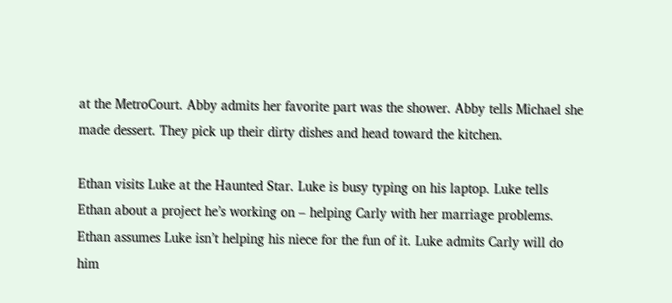at the MetroCourt. Abby admits her favorite part was the shower. Abby tells Michael she made dessert. They pick up their dirty dishes and head toward the kitchen.

Ethan visits Luke at the Haunted Star. Luke is busy typing on his laptop. Luke tells Ethan about a project he’s working on – helping Carly with her marriage problems. Ethan assumes Luke isn’t helping his niece for the fun of it. Luke admits Carly will do him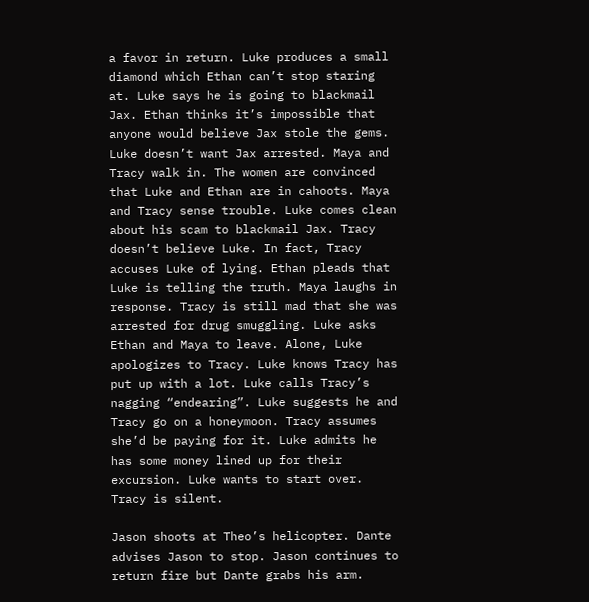a favor in return. Luke produces a small diamond which Ethan can’t stop staring at. Luke says he is going to blackmail Jax. Ethan thinks it’s impossible that anyone would believe Jax stole the gems. Luke doesn’t want Jax arrested. Maya and Tracy walk in. The women are convinced that Luke and Ethan are in cahoots. Maya and Tracy sense trouble. Luke comes clean about his scam to blackmail Jax. Tracy doesn’t believe Luke. In fact, Tracy accuses Luke of lying. Ethan pleads that Luke is telling the truth. Maya laughs in response. Tracy is still mad that she was arrested for drug smuggling. Luke asks Ethan and Maya to leave. Alone, Luke apologizes to Tracy. Luke knows Tracy has put up with a lot. Luke calls Tracy’s nagging “endearing”. Luke suggests he and Tracy go on a honeymoon. Tracy assumes she’d be paying for it. Luke admits he has some money lined up for their excursion. Luke wants to start over. Tracy is silent.

Jason shoots at Theo’s helicopter. Dante advises Jason to stop. Jason continues to return fire but Dante grabs his arm.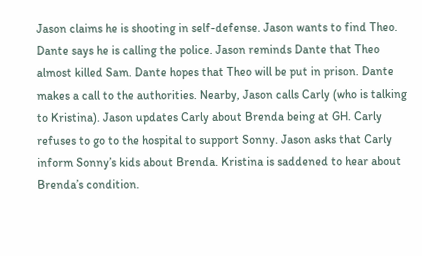Jason claims he is shooting in self-defense. Jason wants to find Theo. Dante says he is calling the police. Jason reminds Dante that Theo almost killed Sam. Dante hopes that Theo will be put in prison. Dante makes a call to the authorities. Nearby, Jason calls Carly (who is talking to Kristina). Jason updates Carly about Brenda being at GH. Carly refuses to go to the hospital to support Sonny. Jason asks that Carly inform Sonny’s kids about Brenda. Kristina is saddened to hear about Brenda’s condition.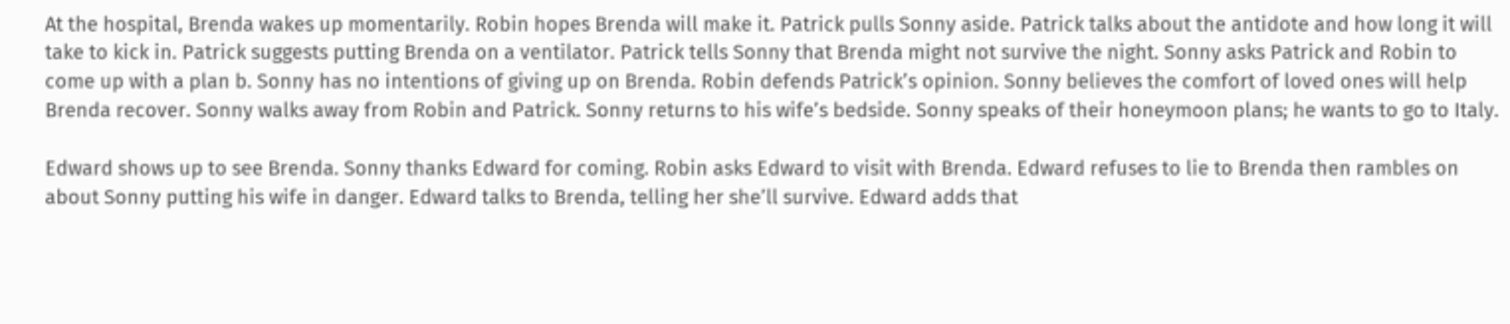At the hospital, Brenda wakes up momentarily. Robin hopes Brenda will make it. Patrick pulls Sonny aside. Patrick talks about the antidote and how long it will take to kick in. Patrick suggests putting Brenda on a ventilator. Patrick tells Sonny that Brenda might not survive the night. Sonny asks Patrick and Robin to come up with a plan b. Sonny has no intentions of giving up on Brenda. Robin defends Patrick’s opinion. Sonny believes the comfort of loved ones will help Brenda recover. Sonny walks away from Robin and Patrick. Sonny returns to his wife’s bedside. Sonny speaks of their honeymoon plans; he wants to go to Italy.

Edward shows up to see Brenda. Sonny thanks Edward for coming. Robin asks Edward to visit with Brenda. Edward refuses to lie to Brenda then rambles on about Sonny putting his wife in danger. Edward talks to Brenda, telling her she’ll survive. Edward adds that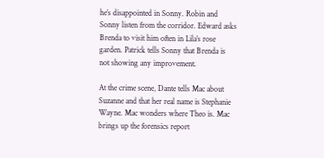he’s disappointed in Sonny. Robin and Sonny listen from the corridor. Edward asks Brenda to visit him often in Lila’s rose garden. Patrick tells Sonny that Brenda is not showing any improvement.

At the crime scene, Dante tells Mac about Suzanne and that her real name is Stephanie Wayne. Mac wonders where Theo is. Mac brings up the forensics report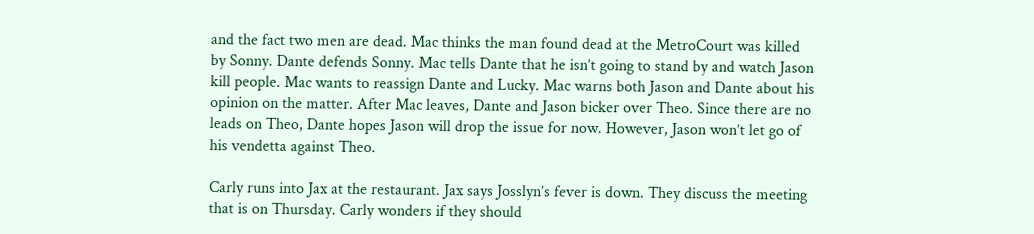and the fact two men are dead. Mac thinks the man found dead at the MetroCourt was killed by Sonny. Dante defends Sonny. Mac tells Dante that he isn’t going to stand by and watch Jason kill people. Mac wants to reassign Dante and Lucky. Mac warns both Jason and Dante about his opinion on the matter. After Mac leaves, Dante and Jason bicker over Theo. Since there are no leads on Theo, Dante hopes Jason will drop the issue for now. However, Jason won’t let go of his vendetta against Theo.

Carly runs into Jax at the restaurant. Jax says Josslyn’s fever is down. They discuss the meeting that is on Thursday. Carly wonders if they should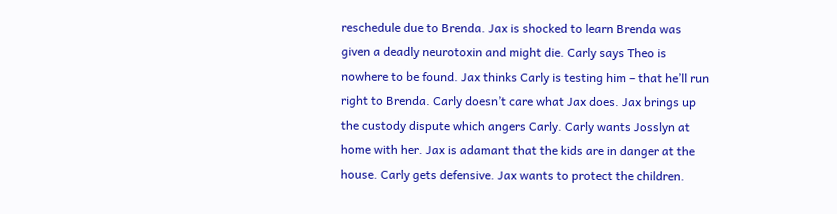reschedule due to Brenda. Jax is shocked to learn Brenda was given a deadly neurotoxin and might die. Carly says Theo is nowhere to be found. Jax thinks Carly is testing him – that he’ll run right to Brenda. Carly doesn’t care what Jax does. Jax brings up the custody dispute which angers Carly. Carly wants Josslyn at home with her. Jax is adamant that the kids are in danger at the house. Carly gets defensive. Jax wants to protect the children.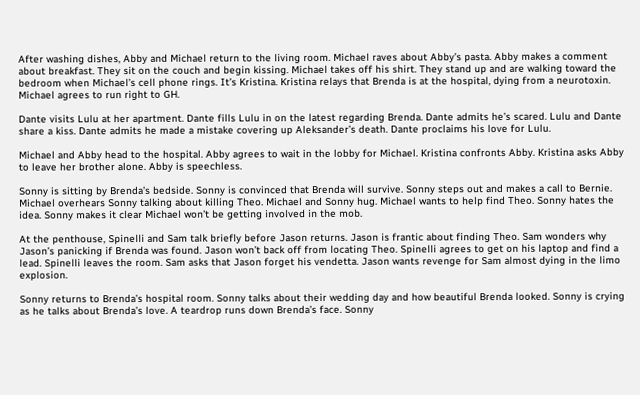After washing dishes, Abby and Michael return to the living room. Michael raves about Abby’s pasta. Abby makes a comment about breakfast. They sit on the couch and begin kissing. Michael takes off his shirt. They stand up and are walking toward the bedroom when Michael’s cell phone rings. It’s Kristina. Kristina relays that Brenda is at the hospital, dying from a neurotoxin. Michael agrees to run right to GH.

Dante visits Lulu at her apartment. Dante fills Lulu in on the latest regarding Brenda. Dante admits he’s scared. Lulu and Dante share a kiss. Dante admits he made a mistake covering up Aleksander’s death. Dante proclaims his love for Lulu.

Michael and Abby head to the hospital. Abby agrees to wait in the lobby for Michael. Kristina confronts Abby. Kristina asks Abby to leave her brother alone. Abby is speechless.

Sonny is sitting by Brenda’s bedside. Sonny is convinced that Brenda will survive. Sonny steps out and makes a call to Bernie. Michael overhears Sonny talking about killing Theo. Michael and Sonny hug. Michael wants to help find Theo. Sonny hates the idea. Sonny makes it clear Michael won’t be getting involved in the mob.

At the penthouse, Spinelli and Sam talk briefly before Jason returns. Jason is frantic about finding Theo. Sam wonders why Jason’s panicking if Brenda was found. Jason won’t back off from locating Theo. Spinelli agrees to get on his laptop and find a lead. Spinelli leaves the room. Sam asks that Jason forget his vendetta. Jason wants revenge for Sam almost dying in the limo explosion.

Sonny returns to Brenda’s hospital room. Sonny talks about their wedding day and how beautiful Brenda looked. Sonny is crying as he talks about Brenda’s love. A teardrop runs down Brenda’s face. Sonny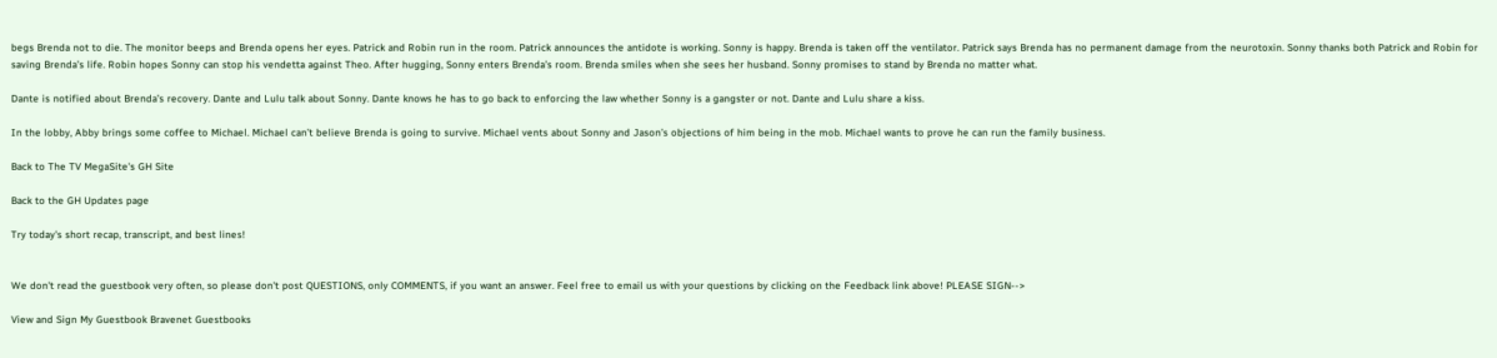begs Brenda not to die. The monitor beeps and Brenda opens her eyes. Patrick and Robin run in the room. Patrick announces the antidote is working. Sonny is happy. Brenda is taken off the ventilator. Patrick says Brenda has no permanent damage from the neurotoxin. Sonny thanks both Patrick and Robin for saving Brenda’s life. Robin hopes Sonny can stop his vendetta against Theo. After hugging, Sonny enters Brenda’s room. Brenda smiles when she sees her husband. Sonny promises to stand by Brenda no matter what.

Dante is notified about Brenda’s recovery. Dante and Lulu talk about Sonny. Dante knows he has to go back to enforcing the law whether Sonny is a gangster or not. Dante and Lulu share a kiss.

In the lobby, Abby brings some coffee to Michael. Michael can’t believe Brenda is going to survive. Michael vents about Sonny and Jason’s objections of him being in the mob. Michael wants to prove he can run the family business.

Back to The TV MegaSite's GH Site

Back to the GH Updates page

Try today's short recap, transcript, and best lines!


We don't read the guestbook very often, so please don't post QUESTIONS, only COMMENTS, if you want an answer. Feel free to email us with your questions by clicking on the Feedback link above! PLEASE SIGN-->

View and Sign My Guestbook Bravenet Guestbooks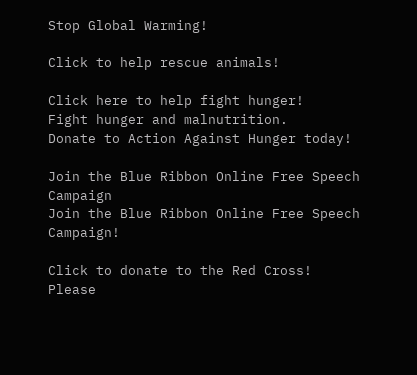Stop Global Warming!

Click to help rescue animals!

Click here to help fight hunger!
Fight hunger and malnutrition.
Donate to Action Against Hunger today!

Join the Blue Ribbon Online Free Speech Campaign
Join the Blue Ribbon Online Free Speech Campaign!

Click to donate to the Red Cross!
Please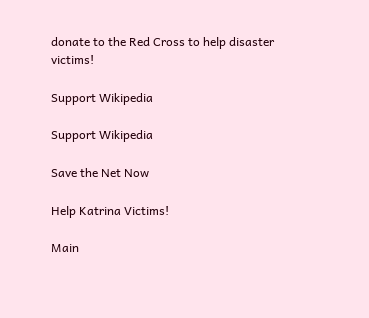donate to the Red Cross to help disaster victims!

Support Wikipedia

Support Wikipedia

Save the Net Now

Help Katrina Victims!

Main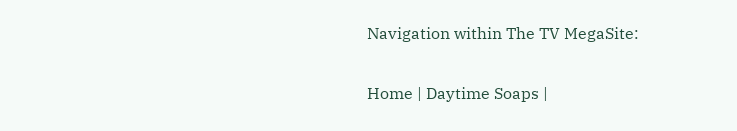Navigation within The TV MegaSite:

Home | Daytime Soaps |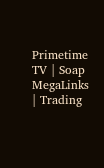Primetime TV | Soap MegaLinks | Trading